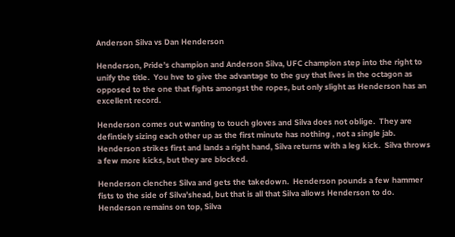Anderson Silva vs Dan Henderson

Henderson, Pride’s champion and Anderson Silva, UFC champion step into the right to unify the title.  You hve to give the advantage to the guy that lives in the octagon as opposed to the one that fights amongst the ropes, but only slight as Henderson has an excellent record.

Henderson comes out wanting to touch gloves and Silva does not oblige.  They are defintiely sizing each other up as the first minute has nothing , not a single jab.  Henderson strikes first and lands a right hand, Silva returns with a leg kick.  Silva throws a few more kicks, but they are blocked.

Henderson clenches Silva and gets the takedown.  Henderson pounds a few hammer fists to the side of Silva’shead, but that is all that Silva allows Henderson to do.  Henderson remains on top, Silva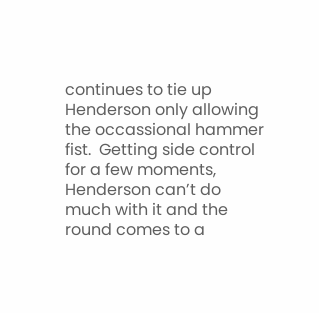continues to tie up Henderson only allowing the occassional hammer fist.  Getting side control for a few moments, Henderson can’t do much with it and the round comes to a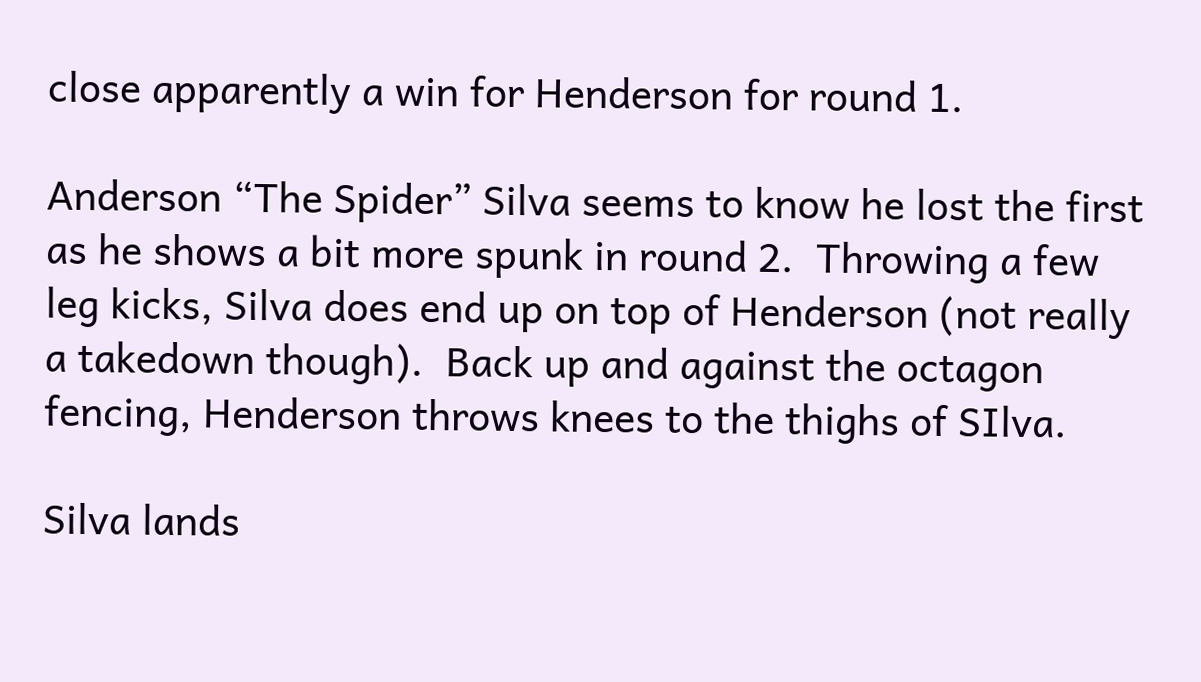close apparently a win for Henderson for round 1.

Anderson “The Spider” Silva seems to know he lost the first as he shows a bit more spunk in round 2.  Throwing a few leg kicks, Silva does end up on top of Henderson (not really a takedown though).  Back up and against the octagon fencing, Henderson throws knees to the thighs of SIlva.

Silva lands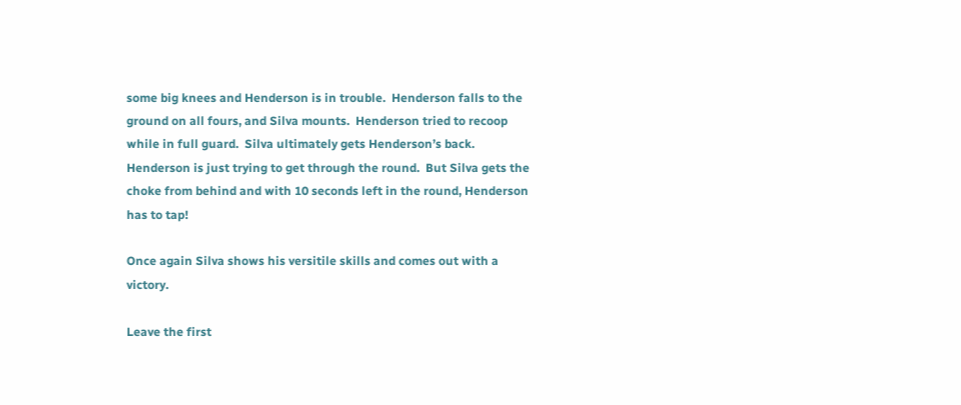some big knees and Henderson is in trouble.  Henderson falls to the ground on all fours, and Silva mounts.  Henderson tried to recoop while in full guard.  Silva ultimately gets Henderson’s back.  Henderson is just trying to get through the round.  But Silva gets the choke from behind and with 10 seconds left in the round, Henderson has to tap!

Once again Silva shows his versitile skills and comes out with a victory.

Leave the first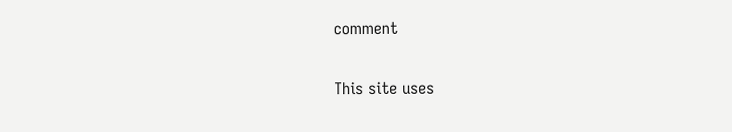comment

This site uses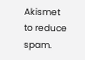Akismet to reduce spam.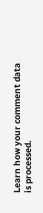Learn how your comment data is processed.